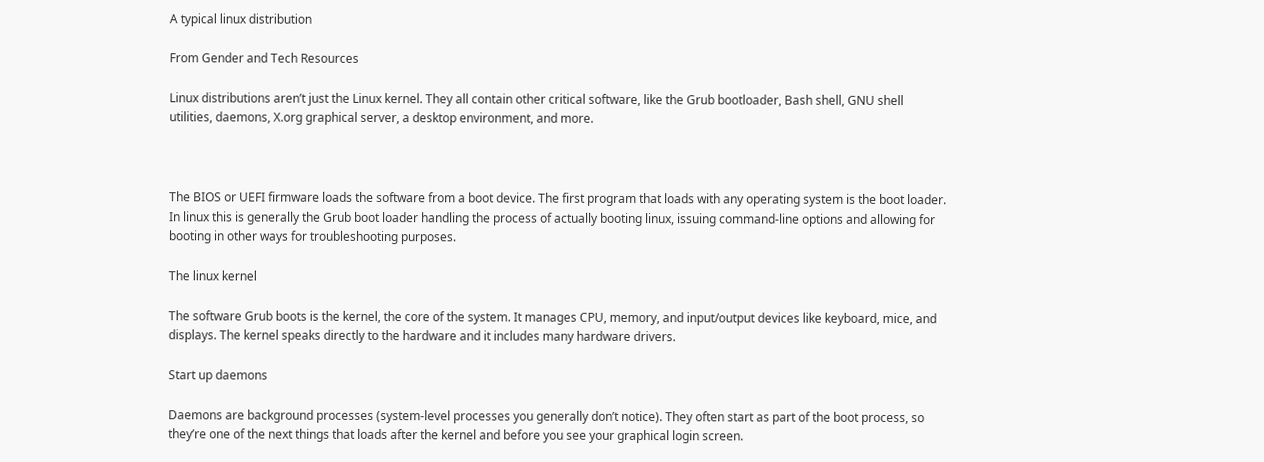A typical linux distribution

From Gender and Tech Resources

Linux distributions aren’t just the Linux kernel. They all contain other critical software, like the Grub bootloader, Bash shell, GNU shell utilities, daemons, X.org graphical server, a desktop environment, and more.



The BIOS or UEFI firmware loads the software from a boot device. The first program that loads with any operating system is the boot loader. In linux this is generally the Grub boot loader handling the process of actually booting linux, issuing command-line options and allowing for booting in other ways for troubleshooting purposes.

The linux kernel

The software Grub boots is the kernel, the core of the system. It manages CPU, memory, and input/output devices like keyboard, mice, and displays. The kernel speaks directly to the hardware and it includes many hardware drivers.

Start up daemons

Daemons are background processes (system-level processes you generally don’t notice). They often start as part of the boot process, so they’re one of the next things that loads after the kernel and before you see your graphical login screen.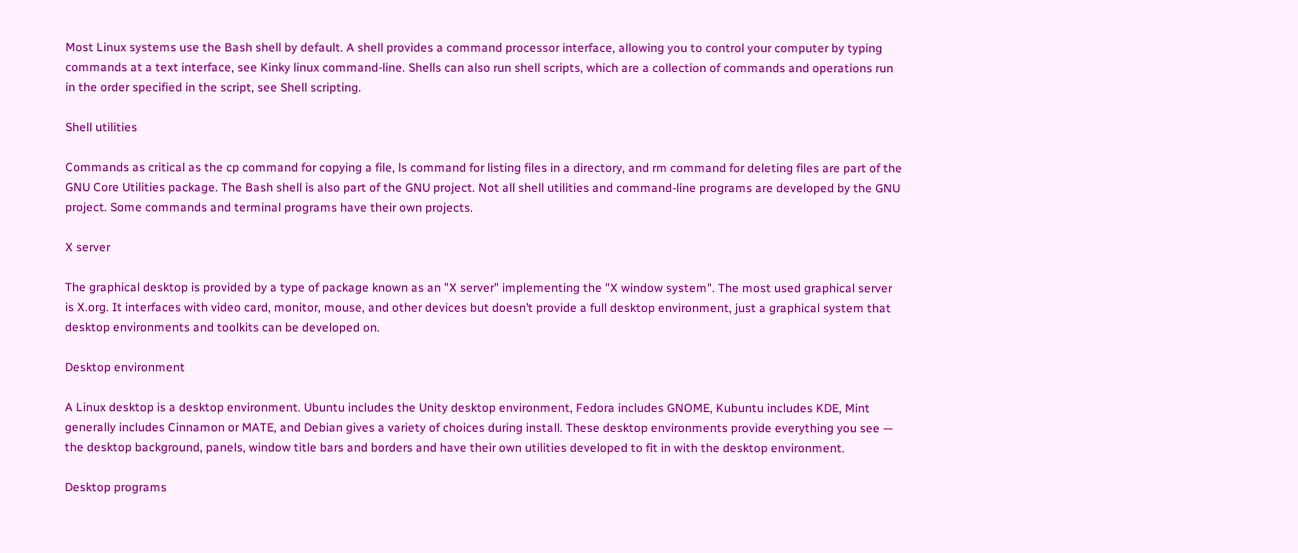Most Linux systems use the Bash shell by default. A shell provides a command processor interface, allowing you to control your computer by typing commands at a text interface, see Kinky linux command-line. Shells can also run shell scripts, which are a collection of commands and operations run in the order specified in the script, see Shell scripting.

Shell utilities

Commands as critical as the cp command for copying a file, ls command for listing files in a directory, and rm command for deleting files are part of the GNU Core Utilities package. The Bash shell is also part of the GNU project. Not all shell utilities and command-line programs are developed by the GNU project. Some commands and terminal programs have their own projects.

X server

The graphical desktop is provided by a type of package known as an "X server" implementing the "X window system". The most used graphical server is X.org. It interfaces with video card, monitor, mouse, and other devices but doesn’t provide a full desktop environment, just a graphical system that desktop environments and toolkits can be developed on.

Desktop environment

A Linux desktop is a desktop environment. Ubuntu includes the Unity desktop environment, Fedora includes GNOME, Kubuntu includes KDE, Mint generally includes Cinnamon or MATE, and Debian gives a variety of choices during install. These desktop environments provide everything you see — the desktop background, panels, window title bars and borders and have their own utilities developed to fit in with the desktop environment.

Desktop programs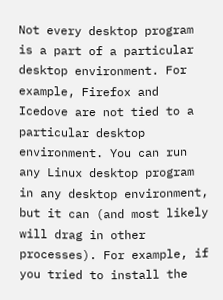Not every desktop program is a part of a particular desktop environment. For example, Firefox and Icedove are not tied to a particular desktop environment. You can run any Linux desktop program in any desktop environment, but it can (and most likely will drag in other processes). For example, if you tried to install the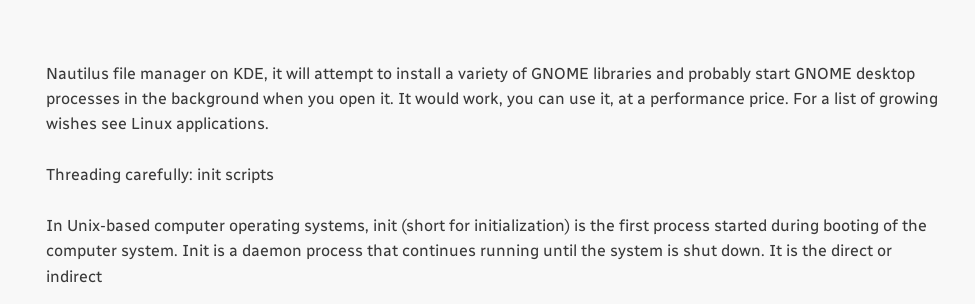Nautilus file manager on KDE, it will attempt to install a variety of GNOME libraries and probably start GNOME desktop processes in the background when you open it. It would work, you can use it, at a performance price. For a list of growing wishes see Linux applications.

Threading carefully: init scripts

In Unix-based computer operating systems, init (short for initialization) is the first process started during booting of the computer system. Init is a daemon process that continues running until the system is shut down. It is the direct or indirect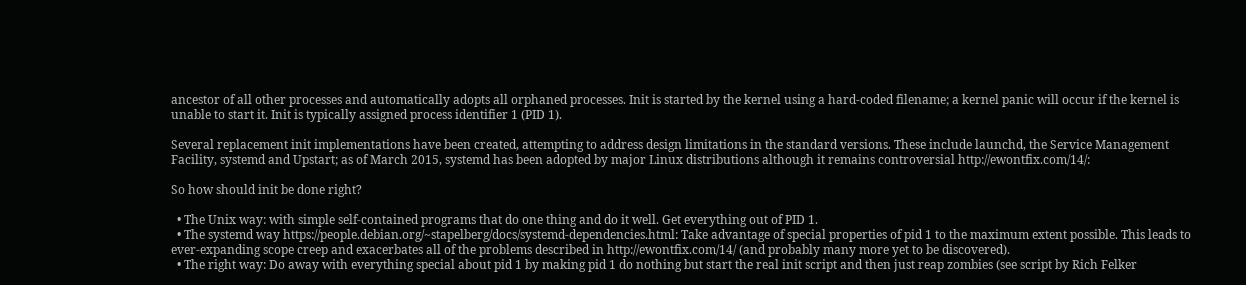ancestor of all other processes and automatically adopts all orphaned processes. Init is started by the kernel using a hard-coded filename; a kernel panic will occur if the kernel is unable to start it. Init is typically assigned process identifier 1 (PID 1).

Several replacement init implementations have been created, attempting to address design limitations in the standard versions. These include launchd, the Service Management Facility, systemd and Upstart; as of March 2015, systemd has been adopted by major Linux distributions although it remains controversial http://ewontfix.com/14/:

So how should init be done right?

  • The Unix way: with simple self-contained programs that do one thing and do it well. Get everything out of PID 1.
  • The systemd way https://people.debian.org/~stapelberg/docs/systemd-dependencies.html: Take advantage of special properties of pid 1 to the maximum extent possible. This leads to ever-expanding scope creep and exacerbates all of the problems described in http://ewontfix.com/14/ (and probably many more yet to be discovered).
  • The right way: Do away with everything special about pid 1 by making pid 1 do nothing but start the real init script and then just reap zombies (see script by Rich Felker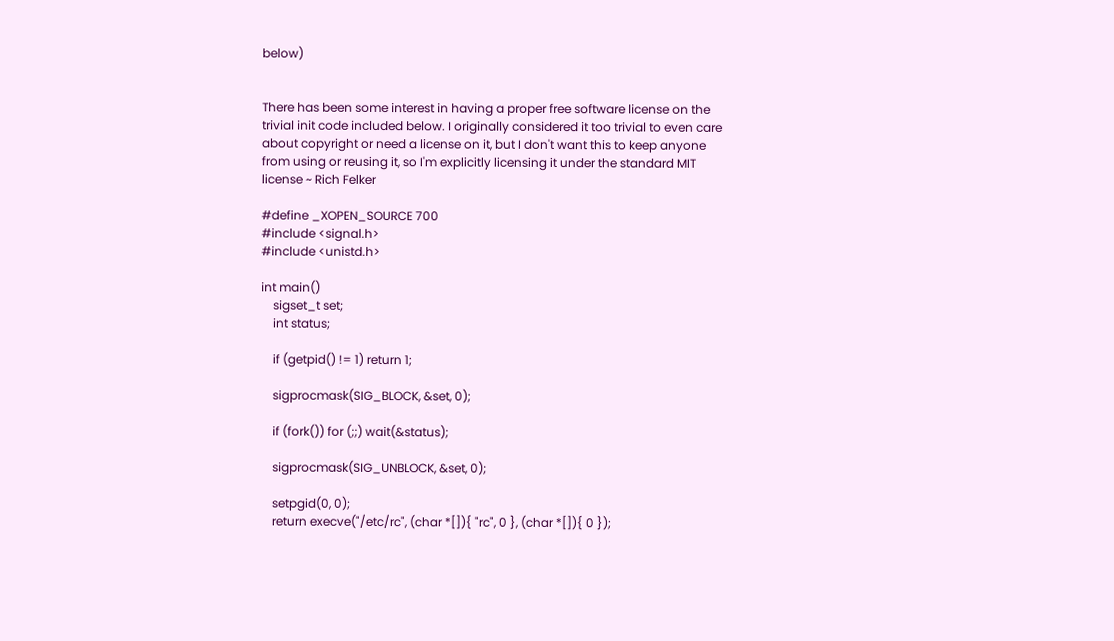below)


There has been some interest in having a proper free software license on the trivial init code included below. I originally considered it too trivial to even care about copyright or need a license on it, but I don't want this to keep anyone from using or reusing it, so I'm explicitly licensing it under the standard MIT license ~ Rich Felker

#define _XOPEN_SOURCE 700
#include <signal.h>
#include <unistd.h>

int main()
    sigset_t set;
    int status;

    if (getpid() != 1) return 1;

    sigprocmask(SIG_BLOCK, &set, 0);

    if (fork()) for (;;) wait(&status);

    sigprocmask(SIG_UNBLOCK, &set, 0);

    setpgid(0, 0);
    return execve("/etc/rc", (char *[]){ "rc", 0 }, (char *[]){ 0 });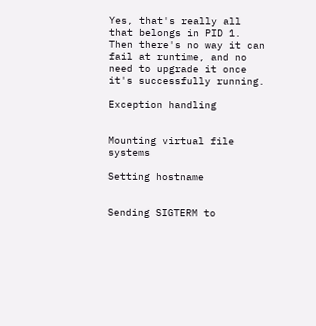Yes, that's really all that belongs in PID 1. Then there's no way it can fail at runtime, and no need to upgrade it once it's successfully running.

Exception handling


Mounting virtual file systems

Setting hostname


Sending SIGTERM to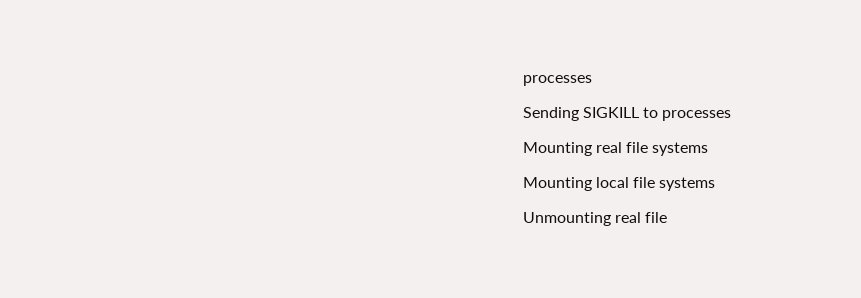processes

Sending SIGKILL to processes

Mounting real file systems

Mounting local file systems

Unmounting real file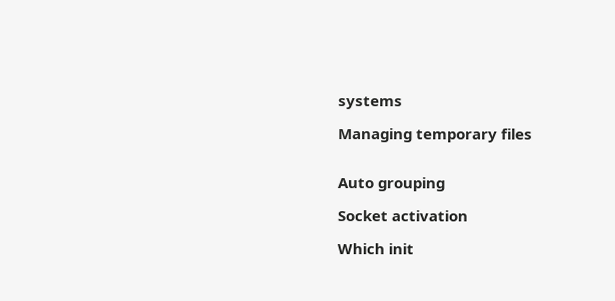systems

Managing temporary files


Auto grouping

Socket activation

Which init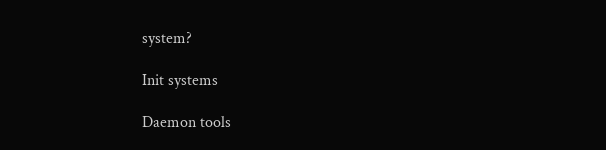system?

Init systems

Daemon tools